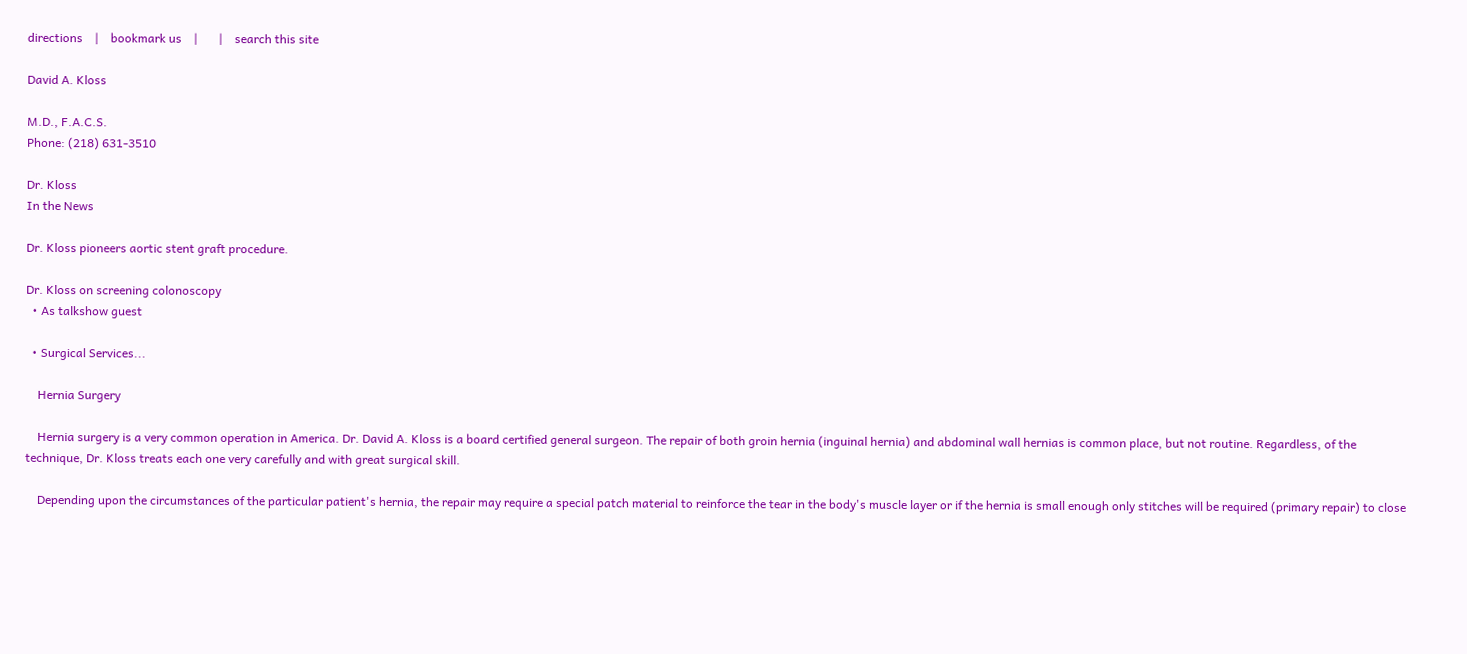directions    |    bookmark us    |       |    search this site

David A. Kloss

M.D., F.A.C.S.
Phone: (218) 631-3510

Dr. Kloss
In the News

Dr. Kloss pioneers aortic stent graft procedure.

Dr. Kloss on screening colonoscopy
  • As talkshow guest

  • Surgical Services...

    Hernia Surgery

    Hernia surgery is a very common operation in America. Dr. David A. Kloss is a board certified general surgeon. The repair of both groin hernia (inguinal hernia) and abdominal wall hernias is common place, but not routine. Regardless, of the technique, Dr. Kloss treats each one very carefully and with great surgical skill.

    Depending upon the circumstances of the particular patient's hernia, the repair may require a special patch material to reinforce the tear in the body's muscle layer or if the hernia is small enough only stitches will be required (primary repair) to close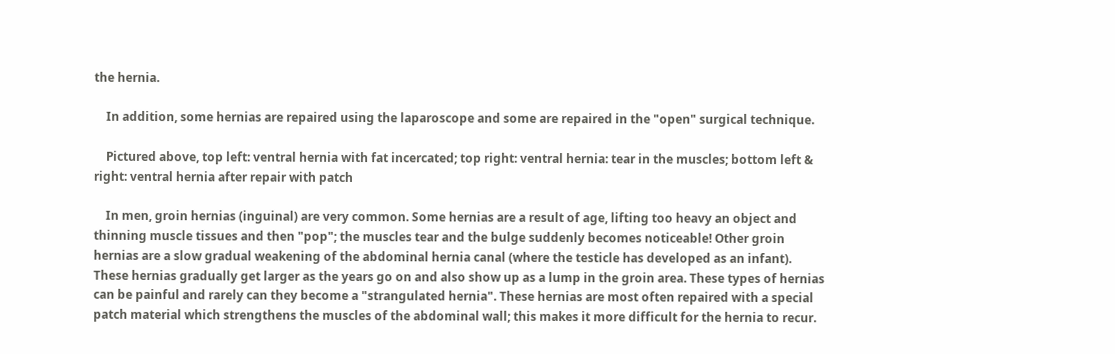the hernia.

    In addition, some hernias are repaired using the laparoscope and some are repaired in the "open" surgical technique.

    Pictured above, top left: ventral hernia with fat incercated; top right: ventral hernia: tear in the muscles; bottom left & right: ventral hernia after repair with patch

    In men, groin hernias (inguinal) are very common. Some hernias are a result of age, lifting too heavy an object and thinning muscle tissues and then "pop"; the muscles tear and the bulge suddenly becomes noticeable! Other groin hernias are a slow gradual weakening of the abdominal hernia canal (where the testicle has developed as an infant). These hernias gradually get larger as the years go on and also show up as a lump in the groin area. These types of hernias can be painful and rarely can they become a "strangulated hernia". These hernias are most often repaired with a special patch material which strengthens the muscles of the abdominal wall; this makes it more difficult for the hernia to recur.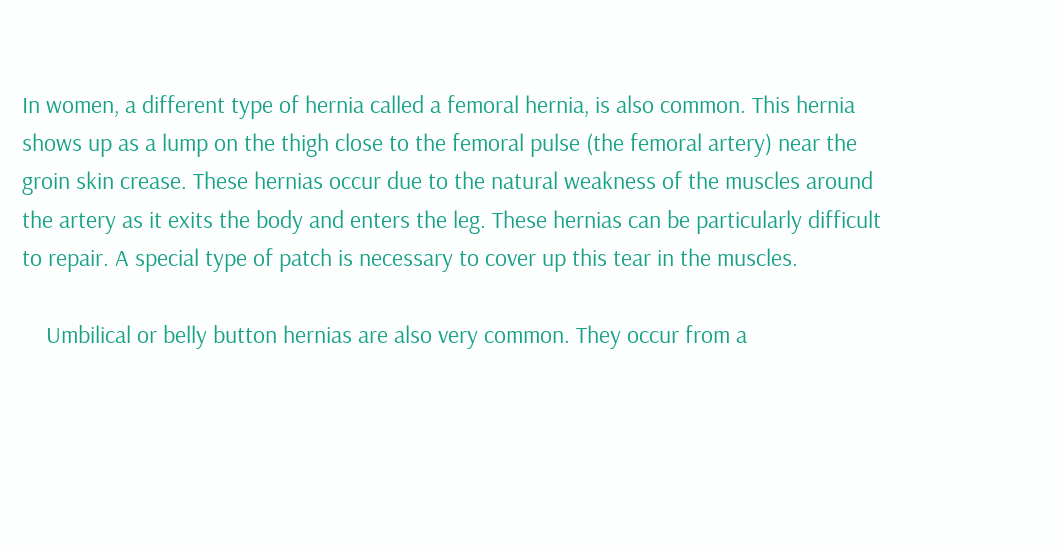In women, a different type of hernia called a femoral hernia, is also common. This hernia shows up as a lump on the thigh close to the femoral pulse (the femoral artery) near the groin skin crease. These hernias occur due to the natural weakness of the muscles around the artery as it exits the body and enters the leg. These hernias can be particularly difficult to repair. A special type of patch is necessary to cover up this tear in the muscles.

    Umbilical or belly button hernias are also very common. They occur from a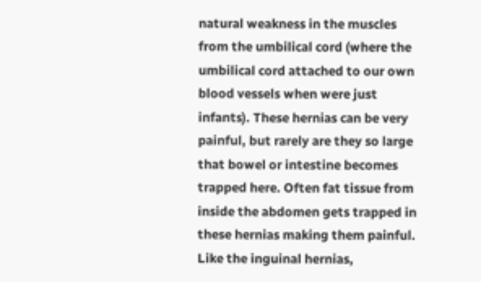natural weakness in the muscles from the umbilical cord (where the umbilical cord attached to our own blood vessels when were just infants). These hernias can be very painful, but rarely are they so large that bowel or intestine becomes trapped here. Often fat tissue from inside the abdomen gets trapped in these hernias making them painful. Like the inguinal hernias,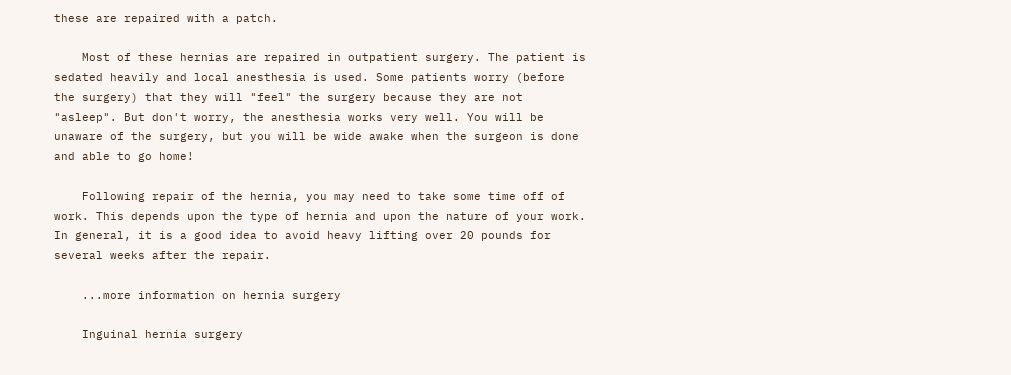these are repaired with a patch.

    Most of these hernias are repaired in outpatient surgery. The patient is sedated heavily and local anesthesia is used. Some patients worry (before the surgery) that they will "feel" the surgery because they are not "asleep". But don't worry, the anesthesia works very well. You will be unaware of the surgery, but you will be wide awake when the surgeon is done and able to go home!

    Following repair of the hernia, you may need to take some time off of work. This depends upon the type of hernia and upon the nature of your work. In general, it is a good idea to avoid heavy lifting over 20 pounds for several weeks after the repair.

    ...more information on hernia surgery

    Inguinal hernia surgery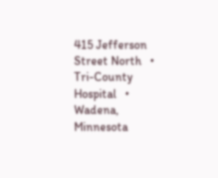415 Jefferson Street North   •   Tri-County Hospital   •   Wadena, Minnesota